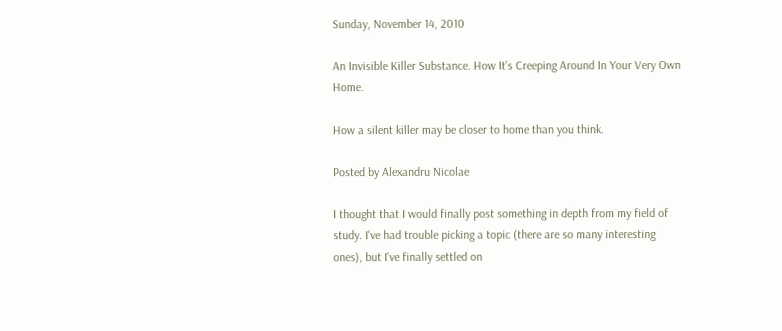Sunday, November 14, 2010

An Invisible Killer Substance. How It's Creeping Around In Your Very Own Home.

How a silent killer may be closer to home than you think.

Posted by Alexandru Nicolae

I thought that I would finally post something in depth from my field of study. I've had trouble picking a topic (there are so many interesting ones), but I've finally settled on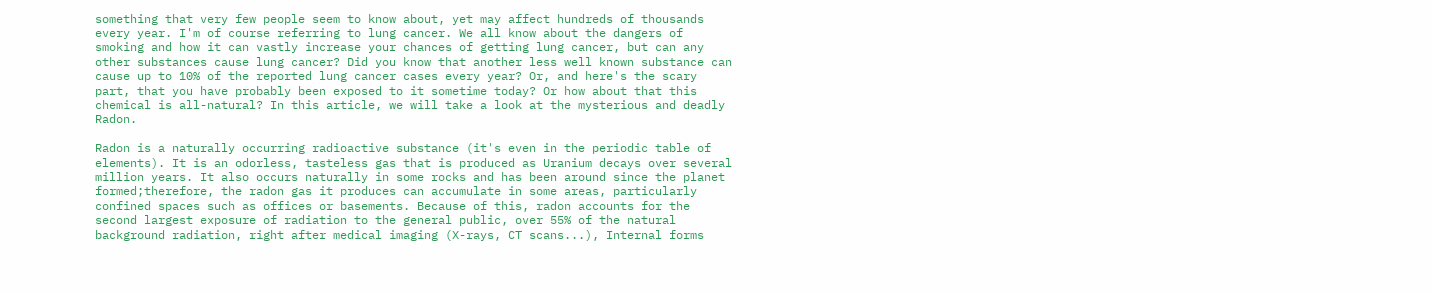something that very few people seem to know about, yet may affect hundreds of thousands every year. I'm of course referring to lung cancer. We all know about the dangers of smoking and how it can vastly increase your chances of getting lung cancer, but can any other substances cause lung cancer? Did you know that another less well known substance can cause up to 10% of the reported lung cancer cases every year? Or, and here's the scary part, that you have probably been exposed to it sometime today? Or how about that this chemical is all-natural? In this article, we will take a look at the mysterious and deadly Radon.

Radon is a naturally occurring radioactive substance (it's even in the periodic table of elements). It is an odorless, tasteless gas that is produced as Uranium decays over several million years. It also occurs naturally in some rocks and has been around since the planet formed;therefore, the radon gas it produces can accumulate in some areas, particularly confined spaces such as offices or basements. Because of this, radon accounts for the second largest exposure of radiation to the general public, over 55% of the natural background radiation, right after medical imaging (X-rays, CT scans...), Internal forms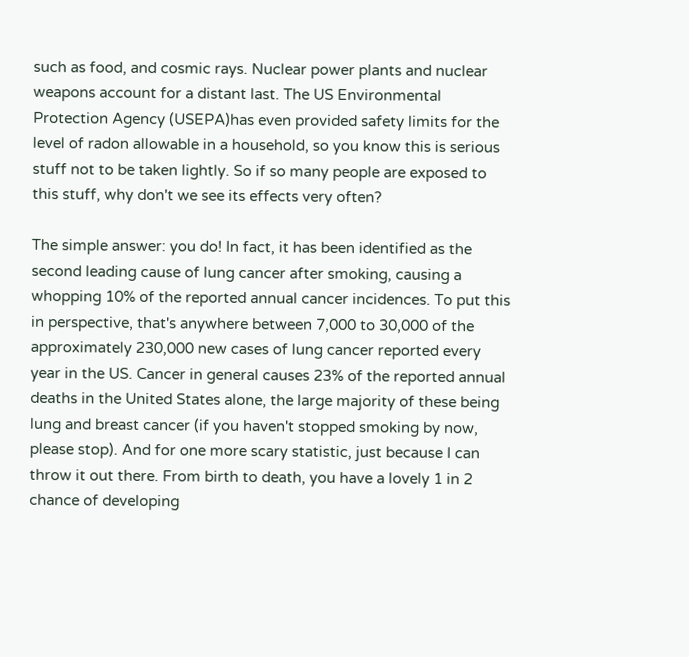such as food, and cosmic rays. Nuclear power plants and nuclear weapons account for a distant last. The US Environmental Protection Agency (USEPA)has even provided safety limits for the level of radon allowable in a household, so you know this is serious stuff not to be taken lightly. So if so many people are exposed to this stuff, why don't we see its effects very often?

The simple answer: you do! In fact, it has been identified as the second leading cause of lung cancer after smoking, causing a whopping 10% of the reported annual cancer incidences. To put this in perspective, that's anywhere between 7,000 to 30,000 of the approximately 230,000 new cases of lung cancer reported every year in the US. Cancer in general causes 23% of the reported annual deaths in the United States alone, the large majority of these being lung and breast cancer (if you haven't stopped smoking by now, please stop). And for one more scary statistic, just because I can throw it out there. From birth to death, you have a lovely 1 in 2 chance of developing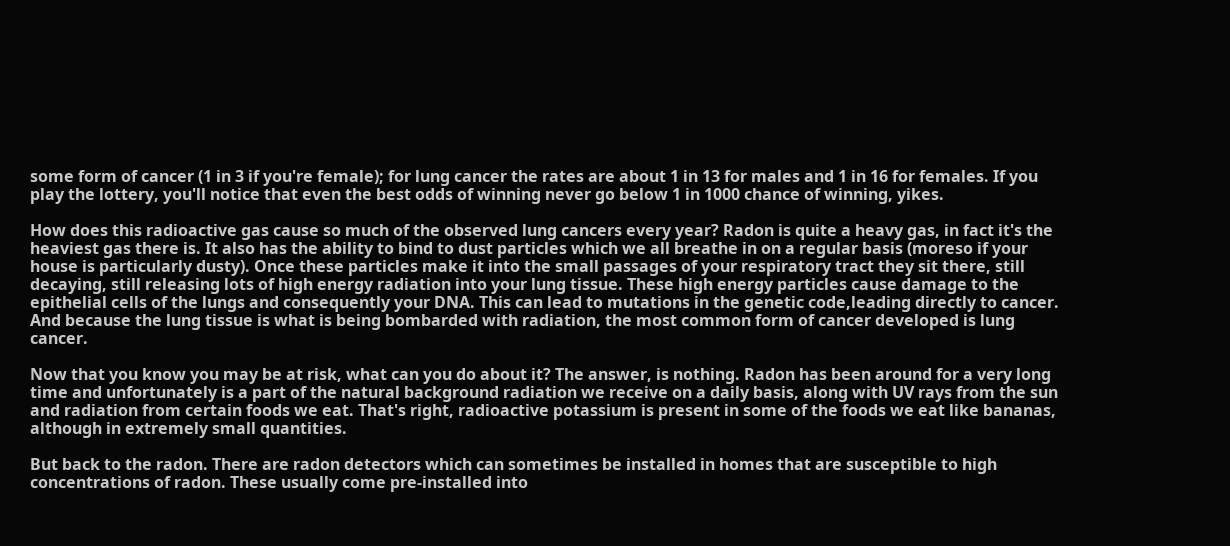some form of cancer (1 in 3 if you're female); for lung cancer the rates are about 1 in 13 for males and 1 in 16 for females. If you play the lottery, you'll notice that even the best odds of winning never go below 1 in 1000 chance of winning, yikes.

How does this radioactive gas cause so much of the observed lung cancers every year? Radon is quite a heavy gas, in fact it's the heaviest gas there is. It also has the ability to bind to dust particles which we all breathe in on a regular basis (moreso if your house is particularly dusty). Once these particles make it into the small passages of your respiratory tract they sit there, still decaying, still releasing lots of high energy radiation into your lung tissue. These high energy particles cause damage to the epithelial cells of the lungs and consequently your DNA. This can lead to mutations in the genetic code,leading directly to cancer. And because the lung tissue is what is being bombarded with radiation, the most common form of cancer developed is lung cancer.

Now that you know you may be at risk, what can you do about it? The answer, is nothing. Radon has been around for a very long time and unfortunately is a part of the natural background radiation we receive on a daily basis, along with UV rays from the sun and radiation from certain foods we eat. That's right, radioactive potassium is present in some of the foods we eat like bananas, although in extremely small quantities.

But back to the radon. There are radon detectors which can sometimes be installed in homes that are susceptible to high concentrations of radon. These usually come pre-installed into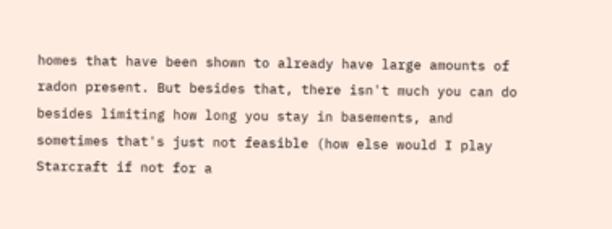homes that have been shown to already have large amounts of radon present. But besides that, there isn't much you can do besides limiting how long you stay in basements, and sometimes that's just not feasible (how else would I play Starcraft if not for a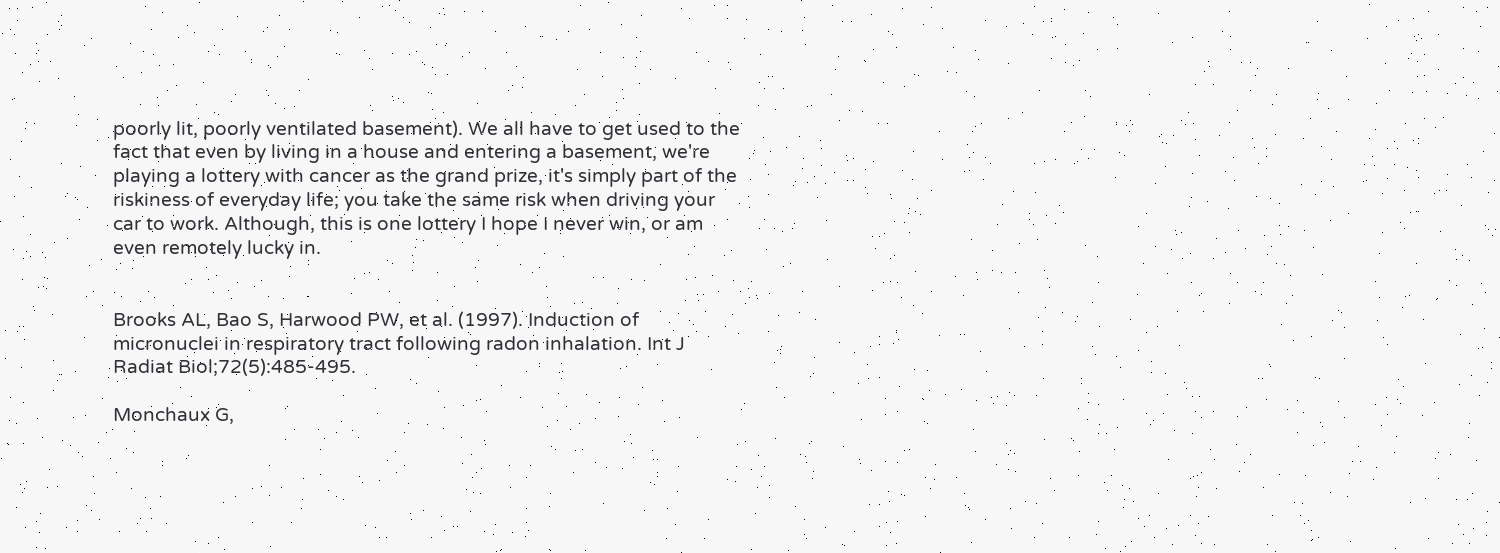poorly lit, poorly ventilated basement). We all have to get used to the fact that even by living in a house and entering a basement, we're playing a lottery with cancer as the grand prize, it's simply part of the riskiness of everyday life; you take the same risk when driving your car to work. Although, this is one lottery I hope I never win, or am even remotely lucky in.


Brooks AL, Bao S, Harwood PW, et al. (1997). Induction of micronuclei in respiratory tract following radon inhalation. Int J Radiat Biol;72(5):485-495.

Monchaux G,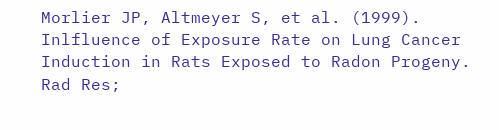Morlier JP, Altmeyer S, et al. (1999). Inlfluence of Exposure Rate on Lung Cancer Induction in Rats Exposed to Radon Progeny. Rad Res;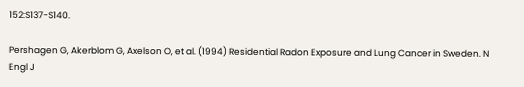152:S137-S140.

Pershagen G, Akerblom G, Axelson O, et al. (1994) Residential Radon Exposure and Lung Cancer in Sweden. N Engl J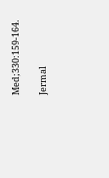Med;330:159-164.

Jermal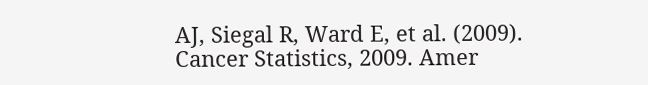AJ, Siegal R, Ward E, et al. (2009). Cancer Statistics, 2009. Amer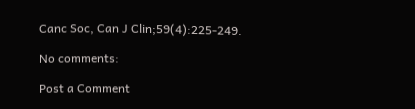Canc Soc, Can J Clin;59(4):225-249.

No comments:

Post a Comment